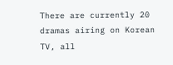There are currently 20 dramas airing on Korean TV, all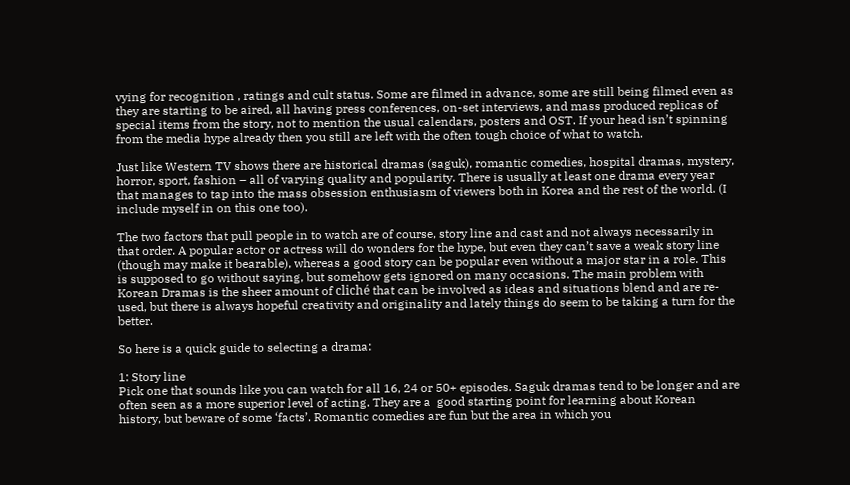vying for recognition , ratings and cult status. Some are filmed in advance, some are still being filmed even as they are starting to be aired, all having press conferences, on-set interviews, and mass produced replicas of special items from the story, not to mention the usual calendars, posters and OST. If your head isn’t spinning from the media hype already then you still are left with the often tough choice of what to watch.

Just like Western TV shows there are historical dramas (saguk), romantic comedies, hospital dramas, mystery, horror, sport, fashion – all of varying quality and popularity. There is usually at least one drama every year that manages to tap into the mass obsession enthusiasm of viewers both in Korea and the rest of the world. (I include myself in on this one too).

The two factors that pull people in to watch are of course, story line and cast and not always necessarily in that order. A popular actor or actress will do wonders for the hype, but even they can’t save a weak story line (though may make it bearable), whereas a good story can be popular even without a major star in a role. This is supposed to go without saying, but somehow gets ignored on many occasions. The main problem with Korean Dramas is the sheer amount of cliché that can be involved as ideas and situations blend and are re-used, but there is always hopeful creativity and originality and lately things do seem to be taking a turn for the better.

So here is a quick guide to selecting a drama:

1: Story line
Pick one that sounds like you can watch for all 16, 24 or 50+ episodes. Saguk dramas tend to be longer and are often seen as a more superior level of acting. They are a  good starting point for learning about Korean history, but beware of some ‘facts’. Romantic comedies are fun but the area in which you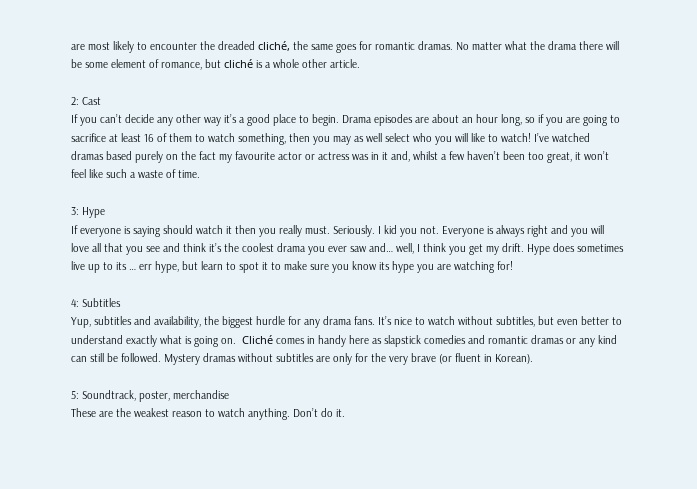are most likely to encounter the dreaded cliché, the same goes for romantic dramas. No matter what the drama there will be some element of romance, but cliché is a whole other article.

2: Cast
If you can’t decide any other way it’s a good place to begin. Drama episodes are about an hour long, so if you are going to sacrifice at least 16 of them to watch something, then you may as well select who you will like to watch! I’ve watched dramas based purely on the fact my favourite actor or actress was in it and, whilst a few haven’t been too great, it won’t feel like such a waste of time.

3: Hype
If everyone is saying should watch it then you really must. Seriously. I kid you not. Everyone is always right and you will love all that you see and think it’s the coolest drama you ever saw and… well, I think you get my drift. Hype does sometimes live up to its … err hype, but learn to spot it to make sure you know its hype you are watching for!

4: Subtitles
Yup, subtitles and availability, the biggest hurdle for any drama fans. It’s nice to watch without subtitles, but even better to understand exactly what is going on.  Cliché comes in handy here as slapstick comedies and romantic dramas or any kind can still be followed. Mystery dramas without subtitles are only for the very brave (or fluent in Korean).

5: Soundtrack, poster, merchandise
These are the weakest reason to watch anything. Don’t do it.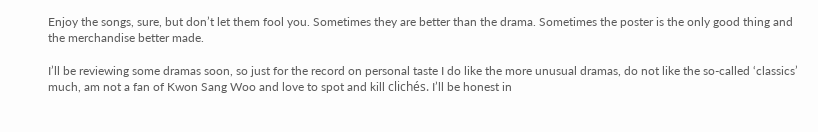Enjoy the songs, sure, but don’t let them fool you. Sometimes they are better than the drama. Sometimes the poster is the only good thing and the merchandise better made.

I’ll be reviewing some dramas soon, so just for the record on personal taste I do like the more unusual dramas, do not like the so-called ‘classics’ much, am not a fan of Kwon Sang Woo and love to spot and kill clichés. I’ll be honest in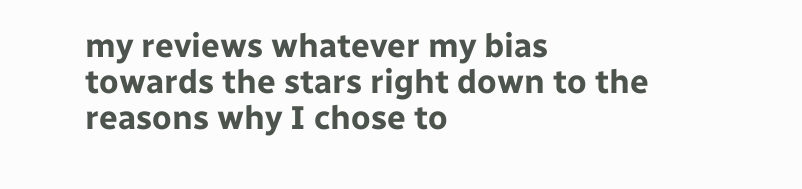my reviews whatever my bias towards the stars right down to the reasons why I chose to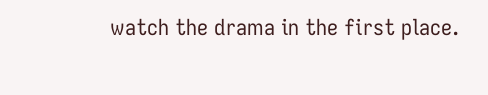watch the drama in the first place.